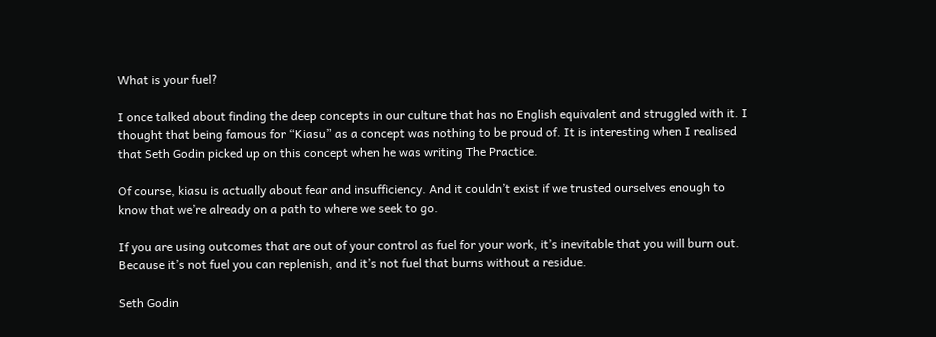What is your fuel?

I once talked about finding the deep concepts in our culture that has no English equivalent and struggled with it. I thought that being famous for “Kiasu” as a concept was nothing to be proud of. It is interesting when I realised that Seth Godin picked up on this concept when he was writing The Practice.

Of course, kiasu is actually about fear and insufficiency. And it couldn’t exist if we trusted ourselves enough to know that we’re already on a path to where we seek to go.

If you are using outcomes that are out of your control as fuel for your work, it’s inevitable that you will burn out. Because it’s not fuel you can replenish, and it’s not fuel that burns without a residue.

Seth Godin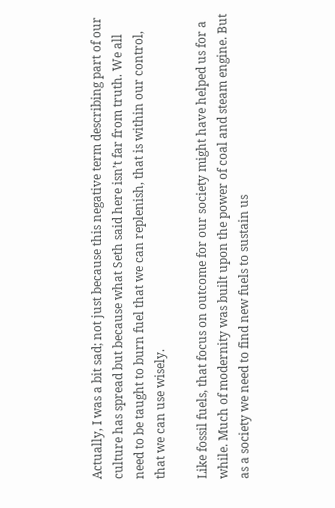Actually, I was a bit sad; not just because this negative term describing part of our culture has spread but because what Seth said here isn’t far from truth. We all need to be taught to burn fuel that we can replenish, that is within our control, that we can use wisely.

Like fossil fuels, that focus on outcome for our society might have helped us for a while. Much of modernity was built upon the power of coal and steam engine. But as a society we need to find new fuels to sustain us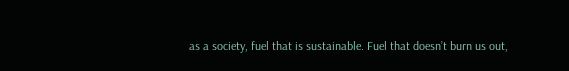as a society, fuel that is sustainable. Fuel that doesn’t burn us out,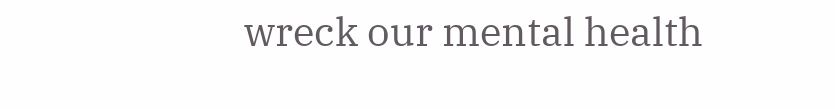wreck our mental health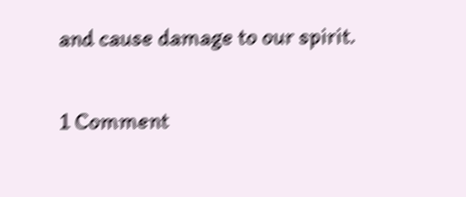and cause damage to our spirit.

1 Comment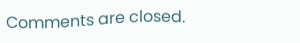Comments are closed.